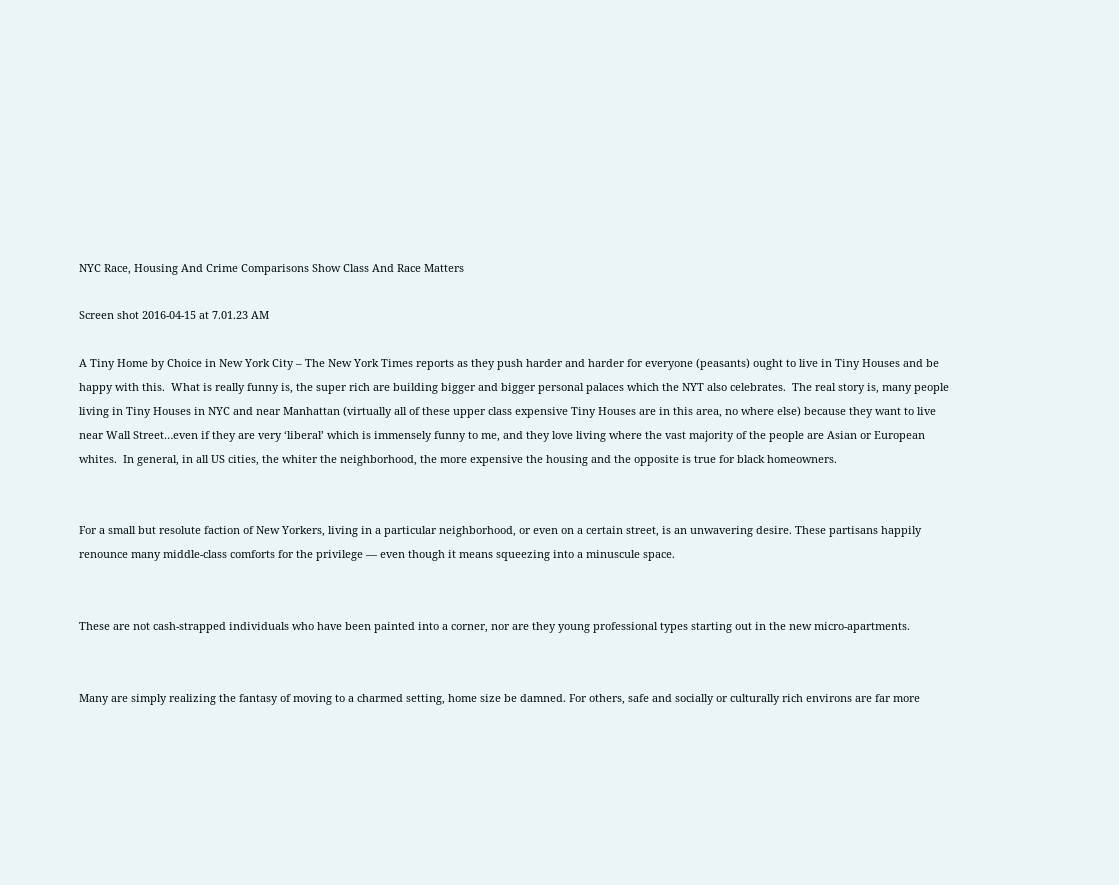NYC Race, Housing And Crime Comparisons Show Class And Race Matters

Screen shot 2016-04-15 at 7.01.23 AM

A Tiny Home by Choice in New York City – The New York Times reports as they push harder and harder for everyone (peasants) ought to live in Tiny Houses and be happy with this.  What is really funny is, the super rich are building bigger and bigger personal palaces which the NYT also celebrates.  The real story is, many people living in Tiny Houses in NYC and near Manhattan (virtually all of these upper class expensive Tiny Houses are in this area, no where else) because they want to live near Wall Street…even if they are very ‘liberal’ which is immensely funny to me, and they love living where the vast majority of the people are Asian or European whites.  In general, in all US cities, the whiter the neighborhood, the more expensive the housing and the opposite is true for black homeowners.


For a small but resolute faction of New Yorkers, living in a particular neighborhood, or even on a certain street, is an unwavering desire. These partisans happily renounce many middle-class comforts for the privilege — even though it means squeezing into a minuscule space.


These are not cash-strapped individuals who have been painted into a corner, nor are they young professional types starting out in the new micro-apartments.


Many are simply realizing the fantasy of moving to a charmed setting, home size be damned. For others, safe and socially or culturally rich environs are far more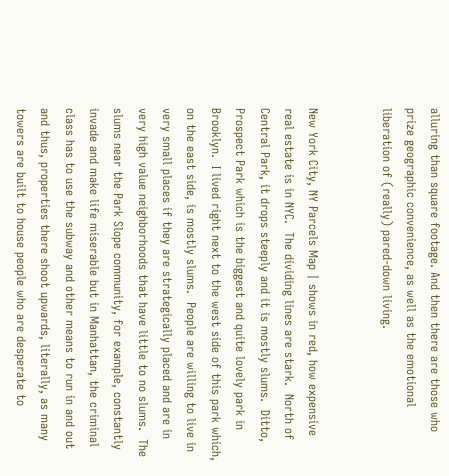alluring than square footage. And then there are those who prize geographic convenience, as well as the emotional liberation of (really) pared-down living.


New York City, NY Parcels Map | shows in red, how expensive real estate is in NYC.  The dividing lines are stark.  North of Central Park, it drops steeply and it is mostly slums.  Ditto, Prospect Park which is the biggest and quite lovely park in Brooklyn.  I lived right next to the west side of this park which, on the east side, is mostly slums.  People are willing to live in very small places if they are strategically placed and are in very high value neighborhoods that have little to no slums.  The slums near the Park Slope community, for example, constantly invade and make life miserable but in Manhattan, the criminal class has to use the subway and other means to run in and out and thus, properties there shoot upwards, literally, as many towers are built to house people who are desperate to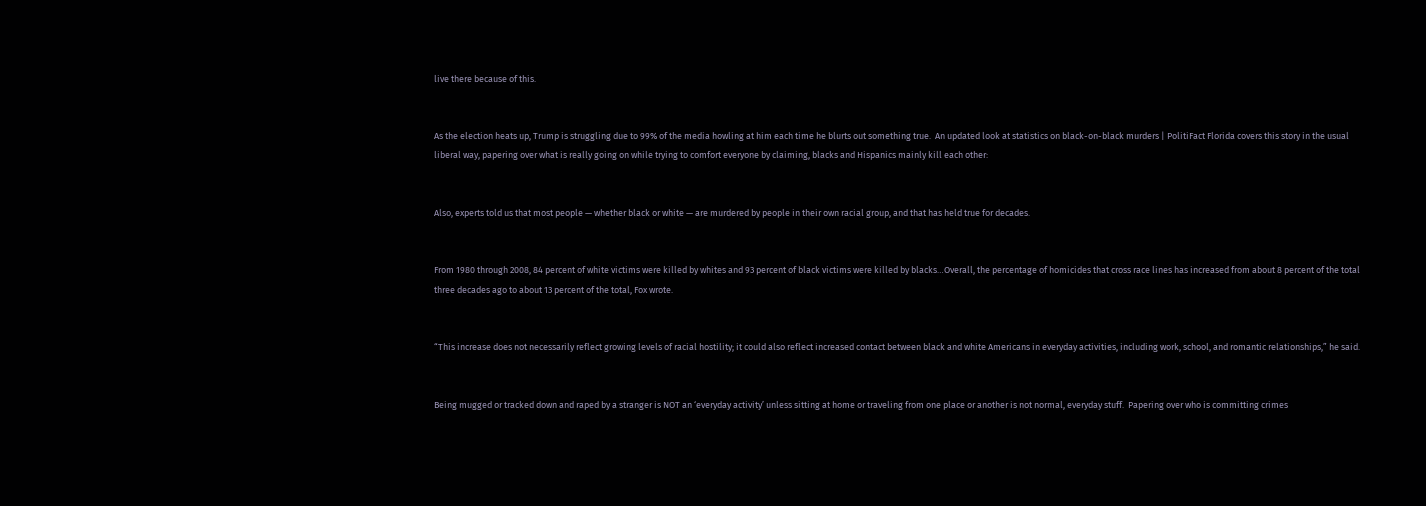live there because of this.


As the election heats up, Trump is struggling due to 99% of the media howling at him each time he blurts out something true.  An updated look at statistics on black-on-black murders | PolitiFact Florida covers this story in the usual liberal way, papering over what is really going on while trying to comfort everyone by claiming, blacks and Hispanics mainly kill each other:


Also, experts told us that most people — whether black or white — are murdered by people in their own racial group, and that has held true for decades.


From 1980 through 2008, 84 percent of white victims were killed by whites and 93 percent of black victims were killed by blacks…Overall, the percentage of homicides that cross race lines has increased from about 8 percent of the total three decades ago to about 13 percent of the total, Fox wrote.


“This increase does not necessarily reflect growing levels of racial hostility; it could also reflect increased contact between black and white Americans in everyday activities, including work, school, and romantic relationships,” he said.


Being mugged or tracked down and raped by a stranger is NOT an ‘everyday activity’ unless sitting at home or traveling from one place or another is not normal, everyday stuff.  Papering over who is committing crimes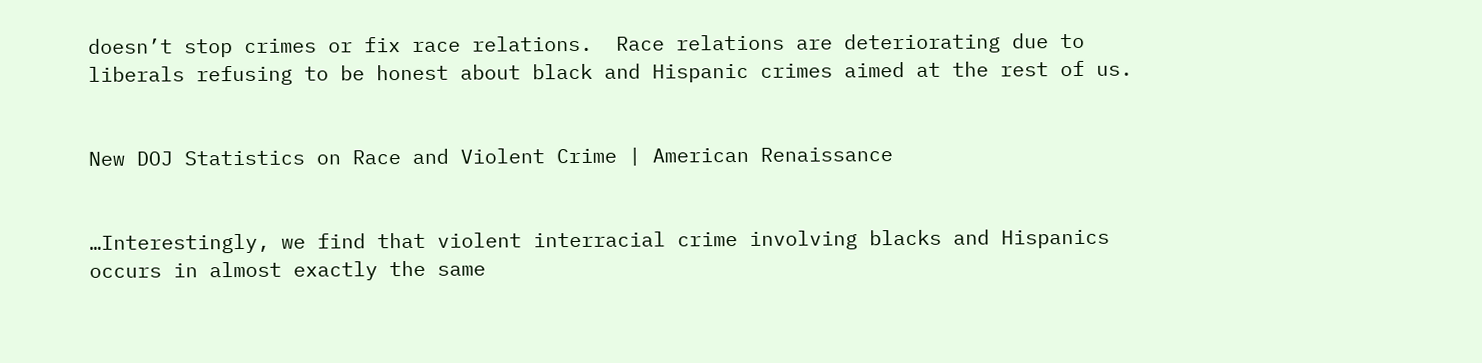doesn’t stop crimes or fix race relations.  Race relations are deteriorating due to liberals refusing to be honest about black and Hispanic crimes aimed at the rest of us.


New DOJ Statistics on Race and Violent Crime | American Renaissance


…Interestingly, we find that violent interracial crime involving blacks and Hispanics occurs in almost exactly the same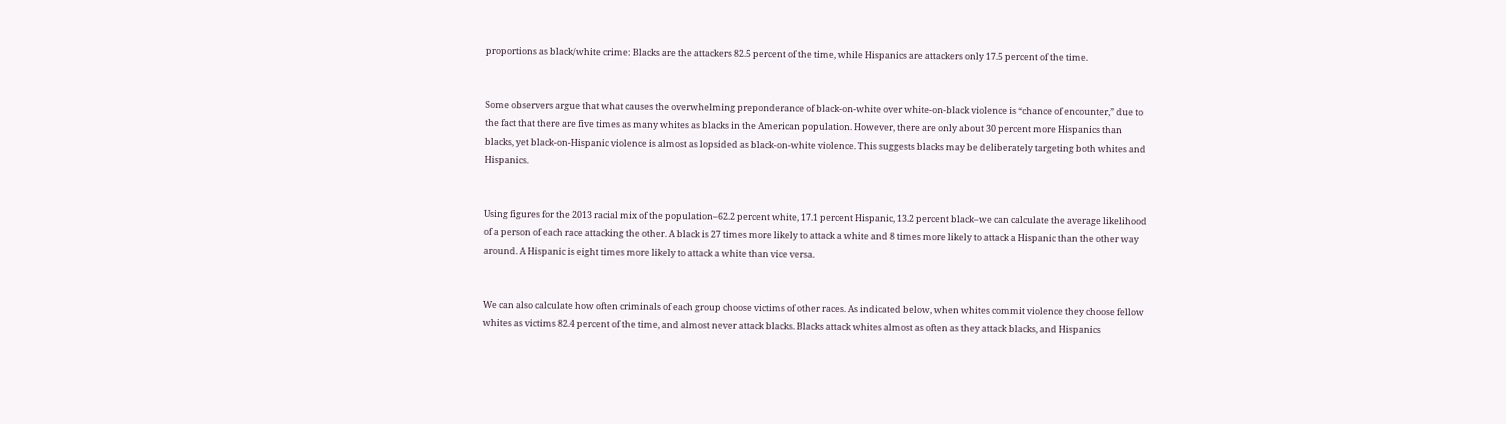proportions as black/white crime: Blacks are the attackers 82.5 percent of the time, while Hispanics are attackers only 17.5 percent of the time.


Some observers argue that what causes the overwhelming preponderance of black-on-white over white-on-black violence is “chance of encounter,” due to the fact that there are five times as many whites as blacks in the American population. However, there are only about 30 percent more Hispanics than blacks, yet black-on-Hispanic violence is almost as lopsided as black-on-white violence. This suggests blacks may be deliberately targeting both whites and Hispanics.


Using figures for the 2013 racial mix of the population–62.2 percent white, 17.1 percent Hispanic, 13.2 percent black–we can calculate the average likelihood of a person of each race attacking the other. A black is 27 times more likely to attack a white and 8 times more likely to attack a Hispanic than the other way around. A Hispanic is eight times more likely to attack a white than vice versa.


We can also calculate how often criminals of each group choose victims of other races. As indicated below, when whites commit violence they choose fellow whites as victims 82.4 percent of the time, and almost never attack blacks. Blacks attack whites almost as often as they attack blacks, and Hispanics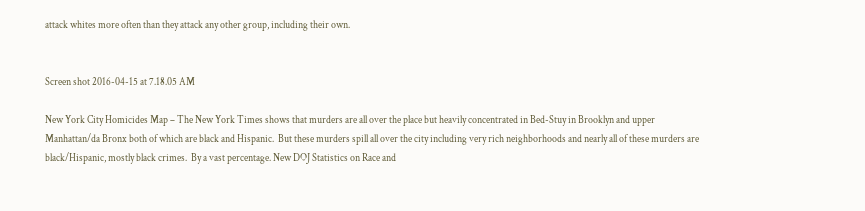attack whites more often than they attack any other group, including their own.


Screen shot 2016-04-15 at 7.18.05 AM

New York City Homicides Map – The New York Times shows that murders are all over the place but heavily concentrated in Bed-Stuy in Brooklyn and upper Manhattan/da Bronx both of which are black and Hispanic.  But these murders spill all over the city including very rich neighborhoods and nearly all of these murders are black/Hispanic, mostly black crimes.  By a vast percentage. New DOJ Statistics on Race and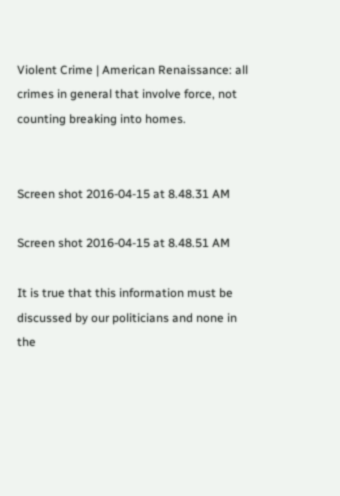Violent Crime | American Renaissance: all crimes in general that involve force, not counting breaking into homes.


Screen shot 2016-04-15 at 8.48.31 AM

Screen shot 2016-04-15 at 8.48.51 AM

It is true that this information must be discussed by our politicians and none in the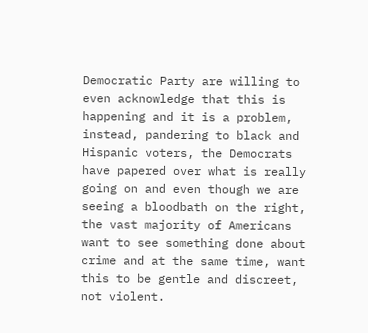Democratic Party are willing to even acknowledge that this is happening and it is a problem, instead, pandering to black and Hispanic voters, the Democrats have papered over what is really going on and even though we are seeing a bloodbath on the right, the vast majority of Americans want to see something done about crime and at the same time, want this to be gentle and discreet, not violent.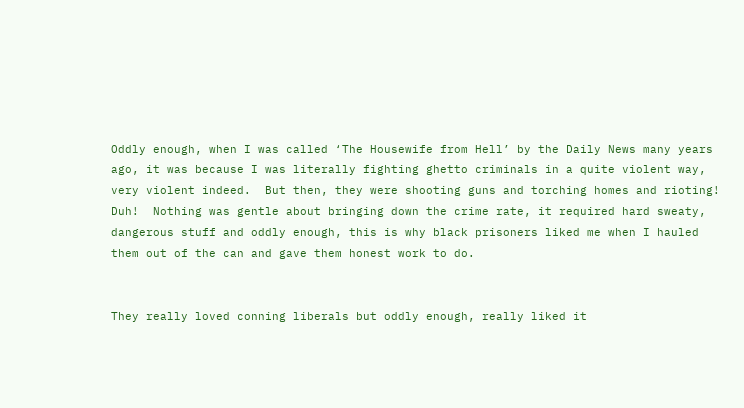Oddly enough, when I was called ‘The Housewife from Hell’ by the Daily News many years ago, it was because I was literally fighting ghetto criminals in a quite violent way, very violent indeed.  But then, they were shooting guns and torching homes and rioting!  Duh!  Nothing was gentle about bringing down the crime rate, it required hard sweaty, dangerous stuff and oddly enough, this is why black prisoners liked me when I hauled them out of the can and gave them honest work to do.


They really loved conning liberals but oddly enough, really liked it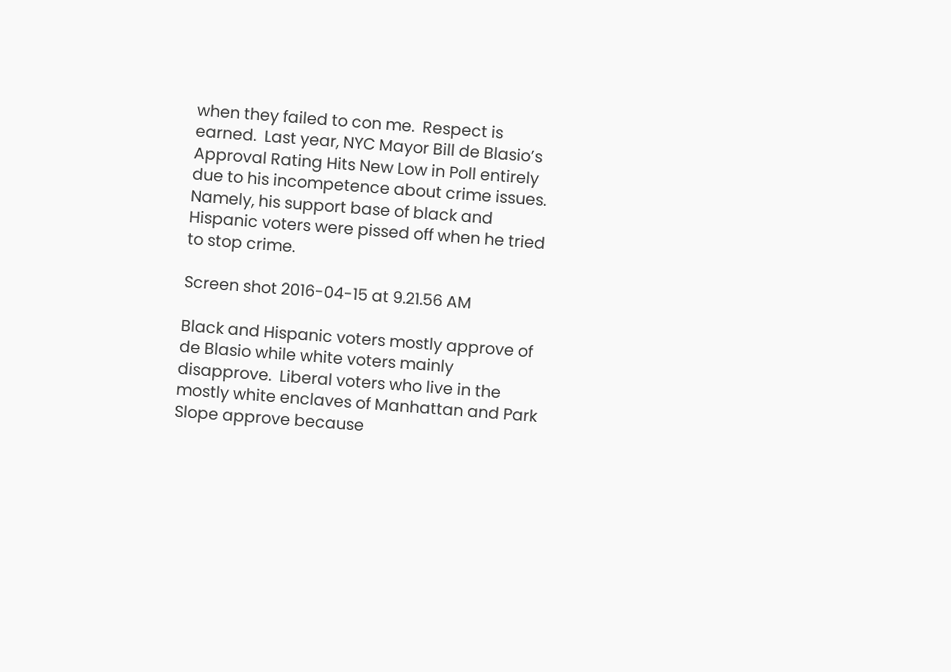when they failed to con me.  Respect is earned.  Last year, NYC Mayor Bill de Blasio’s Approval Rating Hits New Low in Poll entirely due to his incompetence about crime issues.  Namely, his support base of black and Hispanic voters were pissed off when he tried to stop crime.

Screen shot 2016-04-15 at 9.21.56 AM

Black and Hispanic voters mostly approve of de Blasio while white voters mainly disapprove.  Liberal voters who live in the mostly white enclaves of Manhattan and Park Slope approve because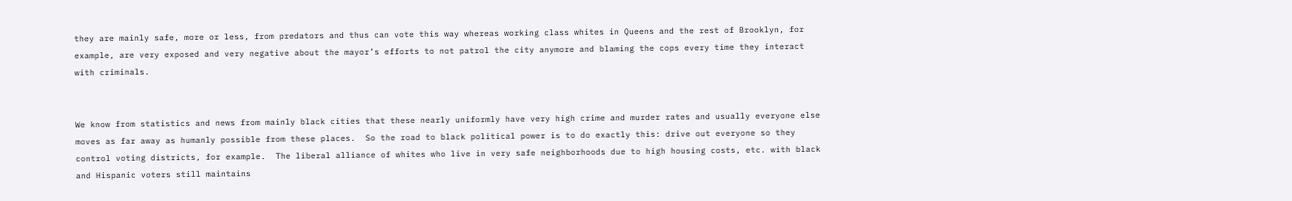they are mainly safe, more or less, from predators and thus can vote this way whereas working class whites in Queens and the rest of Brooklyn, for example, are very exposed and very negative about the mayor’s efforts to not patrol the city anymore and blaming the cops every time they interact with criminals.


We know from statistics and news from mainly black cities that these nearly uniformly have very high crime and murder rates and usually everyone else moves as far away as humanly possible from these places.  So the road to black political power is to do exactly this: drive out everyone so they control voting districts, for example.  The liberal alliance of whites who live in very safe neighborhoods due to high housing costs, etc. with black and Hispanic voters still maintains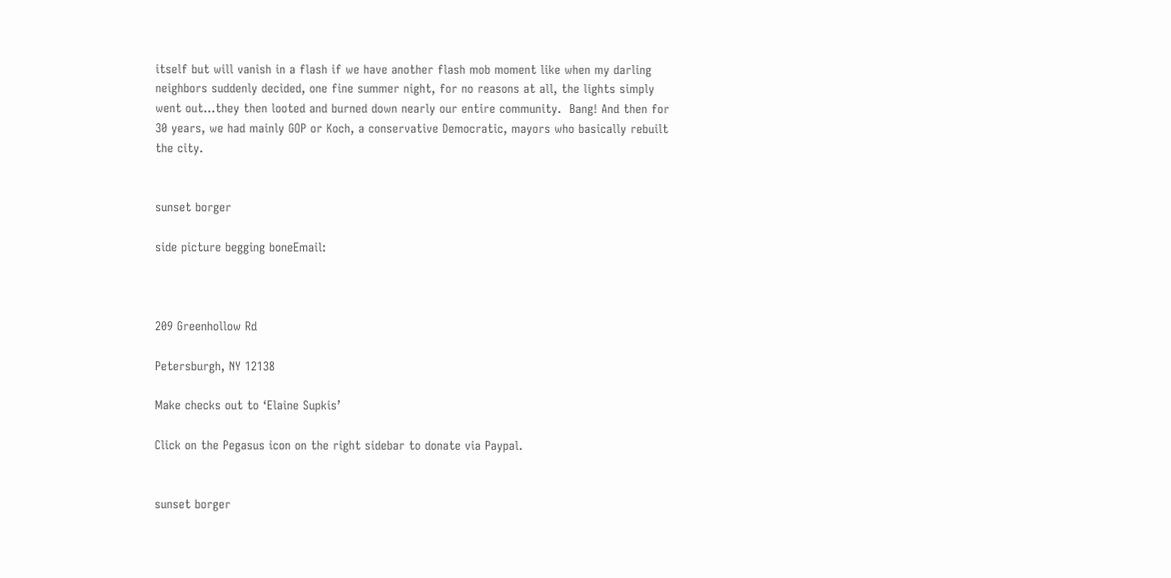itself but will vanish in a flash if we have another flash mob moment like when my darling neighbors suddenly decided, one fine summer night, for no reasons at all, the lights simply went out…they then looted and burned down nearly our entire community.  Bang! And then for 30 years, we had mainly GOP or Koch, a conservative Democratic, mayors who basically rebuilt the city.


sunset borger

side picture begging boneEmail:



209 Greenhollow Rd

Petersburgh, NY 12138

Make checks out to ‘Elaine Supkis’

Click on the Pegasus icon on the right sidebar to donate via Paypal.


sunset borger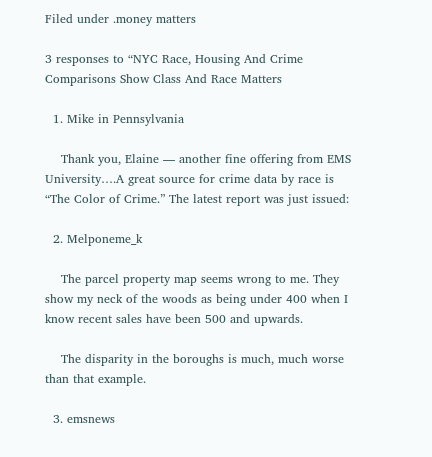Filed under .money matters

3 responses to “NYC Race, Housing And Crime Comparisons Show Class And Race Matters

  1. Mike in Pennsylvania

    Thank you, Elaine — another fine offering from EMS University….A great source for crime data by race is “The Color of Crime.” The latest report was just issued:

  2. Melponeme_k

    The parcel property map seems wrong to me. They show my neck of the woods as being under 400 when I know recent sales have been 500 and upwards.

    The disparity in the boroughs is much, much worse than that example.

  3. emsnews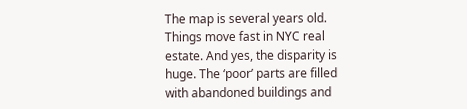The map is several years old. Things move fast in NYC real estate. And yes, the disparity is huge. The ‘poor’ parts are filled with abandoned buildings and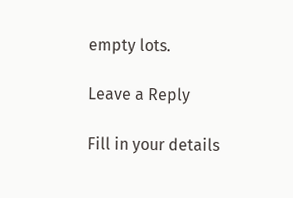empty lots.

Leave a Reply

Fill in your details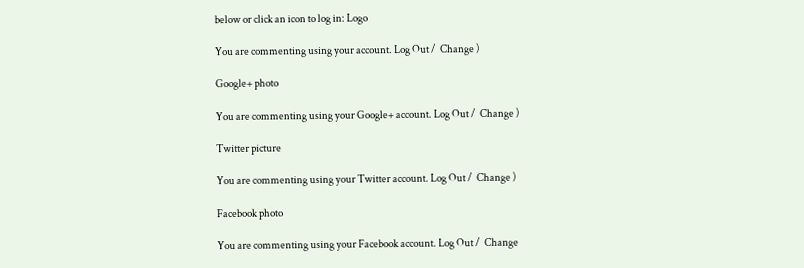below or click an icon to log in: Logo

You are commenting using your account. Log Out /  Change )

Google+ photo

You are commenting using your Google+ account. Log Out /  Change )

Twitter picture

You are commenting using your Twitter account. Log Out /  Change )

Facebook photo

You are commenting using your Facebook account. Log Out /  Change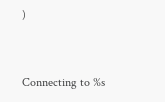)


Connecting to %s